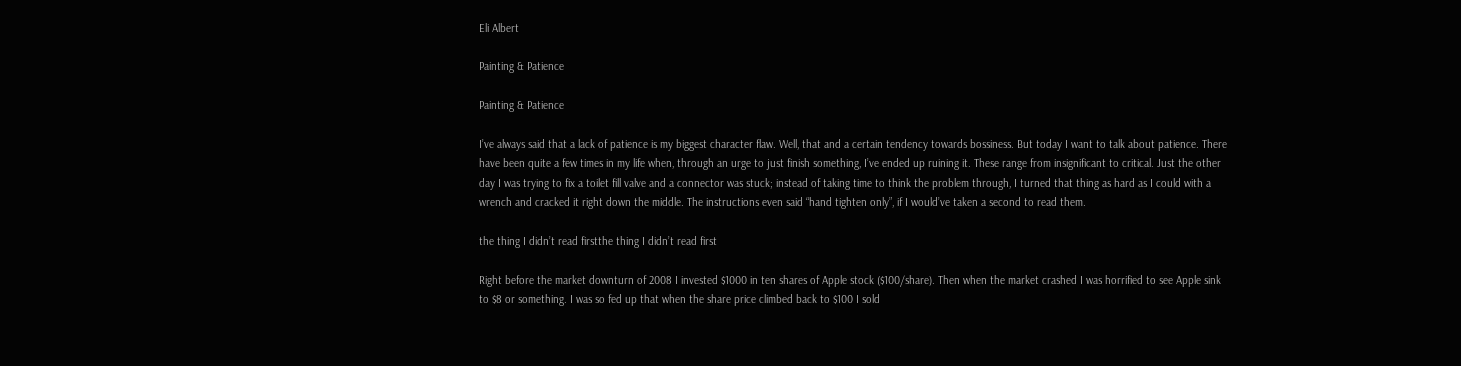Eli Albert

Painting & Patience

Painting & Patience

I’ve always said that a lack of patience is my biggest character flaw. Well, that and a certain tendency towards bossiness. But today I want to talk about patience. There have been quite a few times in my life when, through an urge to just finish something, I’ve ended up ruining it. These range from insignificant to critical. Just the other day I was trying to fix a toilet fill valve and a connector was stuck; instead of taking time to think the problem through, I turned that thing as hard as I could with a wrench and cracked it right down the middle. The instructions even said “hand tighten only”, if I would’ve taken a second to read them.

the thing I didn’t read firstthe thing I didn’t read first

Right before the market downturn of 2008 I invested $1000 in ten shares of Apple stock ($100/share). Then when the market crashed I was horrified to see Apple sink to $8 or something. I was so fed up that when the share price climbed back to $100 I sold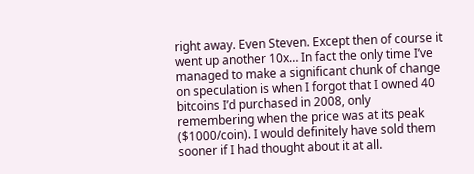right away. Even Steven. Except then of course it went up another 10x… In fact the only time I’ve managed to make a significant chunk of change on speculation is when I forgot that I owned 40 bitcoins I’d purchased in 2008, only remembering when the price was at its peak ($1000/coin). I would definitely have sold them sooner if I had thought about it at all.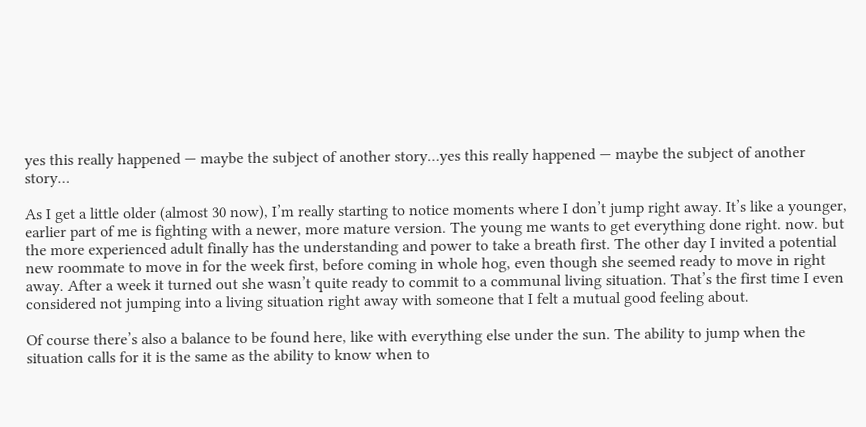yes this really happened — maybe the subject of another story…yes this really happened — maybe the subject of another story…

As I get a little older (almost 30 now), I’m really starting to notice moments where I don’t jump right away. It’s like a younger, earlier part of me is fighting with a newer, more mature version. The young me wants to get everything done right. now. but the more experienced adult finally has the understanding and power to take a breath first. The other day I invited a potential new roommate to move in for the week first, before coming in whole hog, even though she seemed ready to move in right away. After a week it turned out she wasn’t quite ready to commit to a communal living situation. That’s the first time I even considered not jumping into a living situation right away with someone that I felt a mutual good feeling about.

Of course there’s also a balance to be found here, like with everything else under the sun. The ability to jump when the situation calls for it is the same as the ability to know when to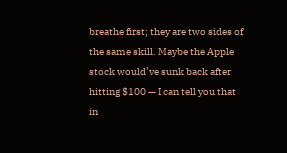breathe first; they are two sides of the same skill. Maybe the Apple stock would’ve sunk back after hitting $100 — I can tell you that in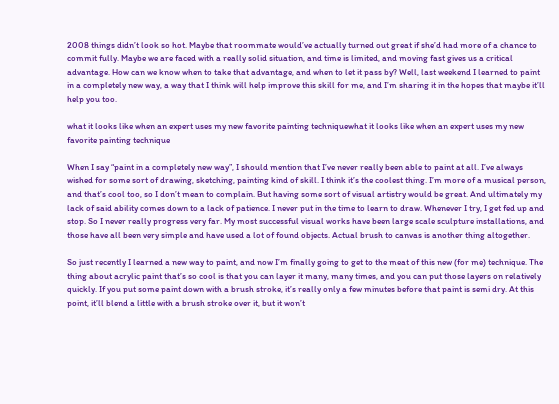2008 things didn’t look so hot. Maybe that roommate would’ve actually turned out great if she’d had more of a chance to commit fully. Maybe we are faced with a really solid situation, and time is limited, and moving fast gives us a critical advantage. How can we know when to take that advantage, and when to let it pass by? Well, last weekend I learned to paint in a completely new way, a way that I think will help improve this skill for me, and I’m sharing it in the hopes that maybe it’ll help you too.

what it looks like when an expert uses my new favorite painting techniquewhat it looks like when an expert uses my new favorite painting technique

When I say “paint in a completely new way”, I should mention that I’ve never really been able to paint at all. I’ve always wished for some sort of drawing, sketching, painting kind of skill. I think it’s the coolest thing. I’m more of a musical person, and that’s cool too, so I don’t mean to complain. But having some sort of visual artistry would be great. And ultimately my lack of said ability comes down to a lack of patience. I never put in the time to learn to draw. Whenever I try, I get fed up and stop. So I never really progress very far. My most successful visual works have been large scale sculpture installations, and those have all been very simple and have used a lot of found objects. Actual brush to canvas is another thing altogether.

So just recently I learned a new way to paint, and now I’m finally going to get to the meat of this new (for me) technique. The thing about acrylic paint that’s so cool is that you can layer it many, many times, and you can put those layers on relatively quickly. If you put some paint down with a brush stroke, it’s really only a few minutes before that paint is semi dry. At this point, it’ll blend a little with a brush stroke over it, but it won’t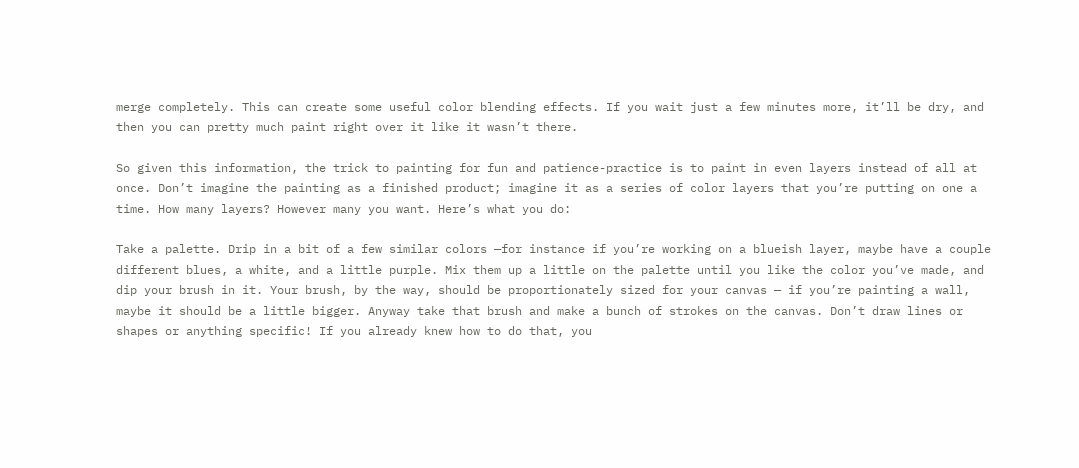merge completely. This can create some useful color blending effects. If you wait just a few minutes more, it’ll be dry, and then you can pretty much paint right over it like it wasn’t there.

So given this information, the trick to painting for fun and patience-practice is to paint in even layers instead of all at once. Don’t imagine the painting as a finished product; imagine it as a series of color layers that you’re putting on one a time. How many layers? However many you want. Here’s what you do:

Take a palette. Drip in a bit of a few similar colors —for instance if you’re working on a blueish layer, maybe have a couple different blues, a white, and a little purple. Mix them up a little on the palette until you like the color you’ve made, and dip your brush in it. Your brush, by the way, should be proportionately sized for your canvas — if you’re painting a wall, maybe it should be a little bigger. Anyway take that brush and make a bunch of strokes on the canvas. Don’t draw lines or shapes or anything specific! If you already knew how to do that, you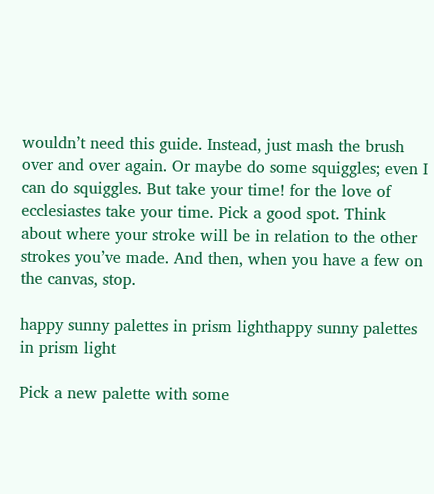wouldn’t need this guide. Instead, just mash the brush over and over again. Or maybe do some squiggles; even I can do squiggles. But take your time! for the love of ecclesiastes take your time. Pick a good spot. Think about where your stroke will be in relation to the other strokes you’ve made. And then, when you have a few on the canvas, stop.

happy sunny palettes in prism lighthappy sunny palettes in prism light

Pick a new palette with some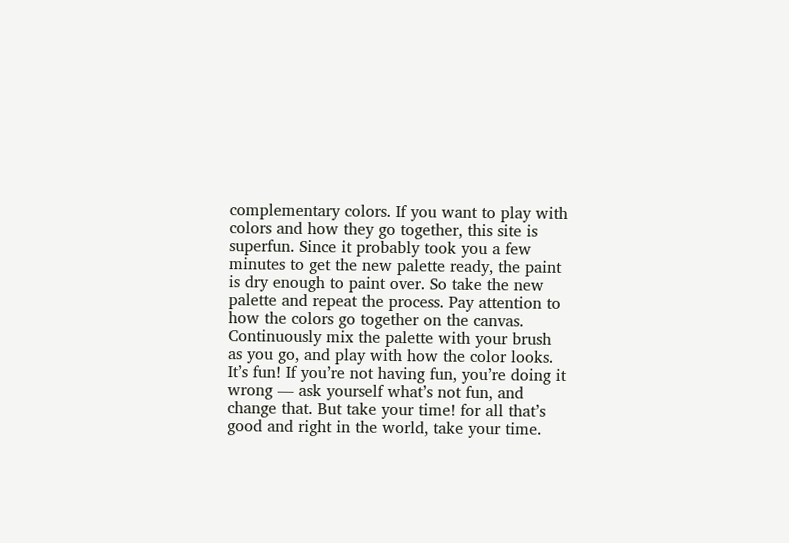complementary colors. If you want to play with colors and how they go together, this site is superfun. Since it probably took you a few minutes to get the new palette ready, the paint is dry enough to paint over. So take the new palette and repeat the process. Pay attention to how the colors go together on the canvas. Continuously mix the palette with your brush as you go, and play with how the color looks. It’s fun! If you’re not having fun, you’re doing it wrong — ask yourself what’s not fun, and change that. But take your time! for all that’s good and right in the world, take your time.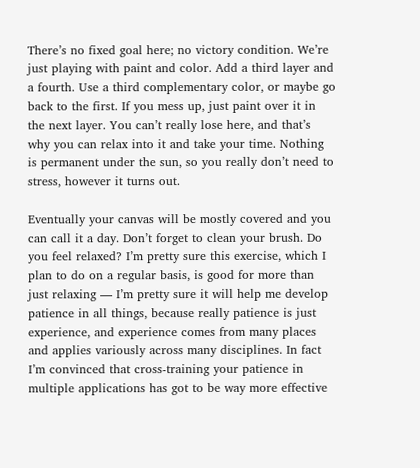There’s no fixed goal here; no victory condition. We’re just playing with paint and color. Add a third layer and a fourth. Use a third complementary color, or maybe go back to the first. If you mess up, just paint over it in the next layer. You can’t really lose here, and that’s why you can relax into it and take your time. Nothing is permanent under the sun, so you really don’t need to stress, however it turns out.

Eventually your canvas will be mostly covered and you can call it a day. Don’t forget to clean your brush. Do you feel relaxed? I’m pretty sure this exercise, which I plan to do on a regular basis, is good for more than just relaxing — I’m pretty sure it will help me develop patience in all things, because really patience is just experience, and experience comes from many places and applies variously across many disciplines. In fact I’m convinced that cross-training your patience in multiple applications has got to be way more effective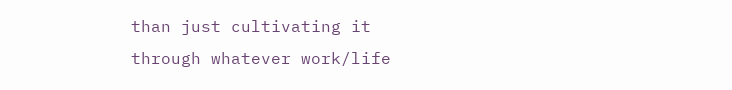than just cultivating it through whatever work/life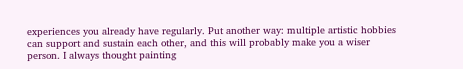experiences you already have regularly. Put another way: multiple artistic hobbies can support and sustain each other, and this will probably make you a wiser person. I always thought painting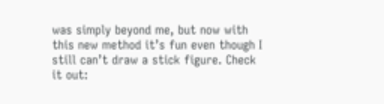was simply beyond me, but now with this new method it’s fun even though I still can’t draw a stick figure. Check it out: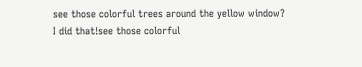see those colorful trees around the yellow window? I did that!see those colorful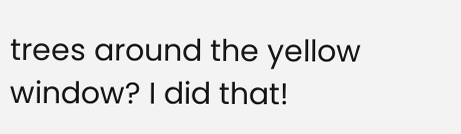trees around the yellow window? I did that!